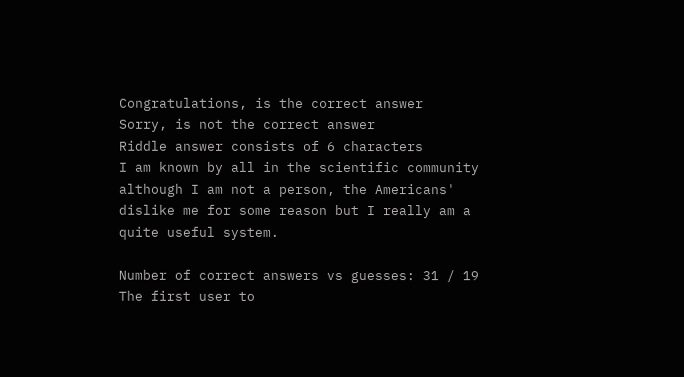Congratulations, is the correct answer
Sorry, is not the correct answer
Riddle answer consists of 6 characters
I am known by all in the scientific community although I am not a person, the Americans' dislike me for some reason but I really am a quite useful system.

Number of correct answers vs guesses: 31 / 19
The first user to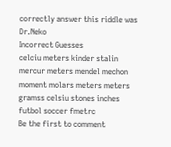correctly answer this riddle was Dr.Neko
Incorrect Guesses
celciu meters kinder stalin mercur meters mendel mechon moment molars meters meters gramss celsiu stones inches futbol soccer fmetrc
Be the first to comment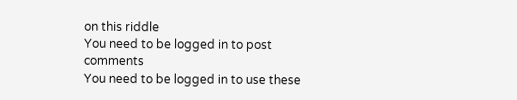on this riddle
You need to be logged in to post comments
You need to be logged in to use these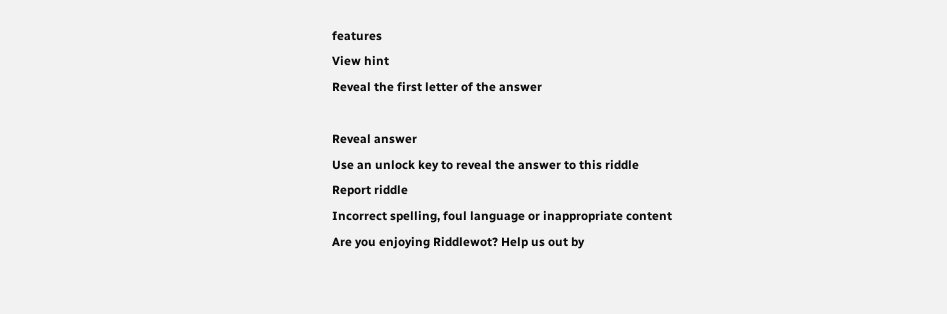features
View hint
Reveal the first letter of the answer

Reveal answer
Use an unlock key to reveal the answer to this riddle
Report riddle
Incorrect spelling, foul language or inappropriate content
Are you enjoying Riddlewot? Help us out by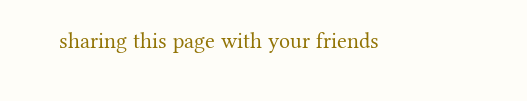sharing this page with your friends